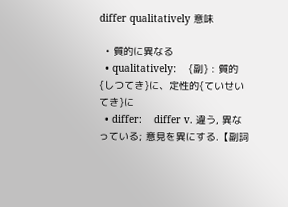differ qualitatively 意味

  • 質的に異なる
  • qualitatively:    {副} : 質的{しつてき}に、定性的{ていせいてき}に
  • differ:    differ v. 違う, 異なっている; 意見を異にする.【副詞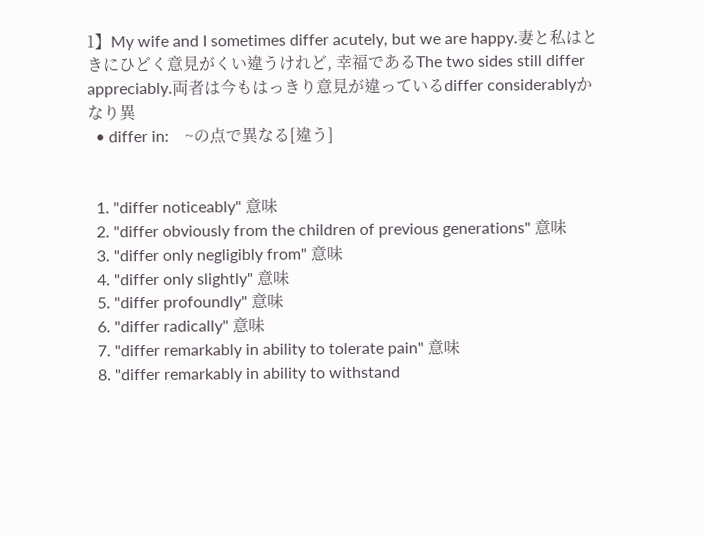1】My wife and I sometimes differ acutely, but we are happy.妻と私はときにひどく意見がくい違うけれど, 幸福であるThe two sides still differ appreciably.両者は今もはっきり意見が違っているdiffer considerablyかなり異
  • differ in:    ~の点で異なる[違う]


  1. "differ noticeably" 意味
  2. "differ obviously from the children of previous generations" 意味
  3. "differ only negligibly from" 意味
  4. "differ only slightly" 意味
  5. "differ profoundly" 意味
  6. "differ radically" 意味
  7. "differ remarkably in ability to tolerate pain" 意味
  8. "differ remarkably in ability to withstand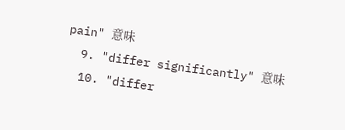pain" 意味
  9. "differ significantly" 意味
  10. "differ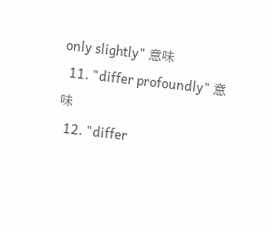only slightly" 意味
  11. "differ profoundly" 意味
  12. "differ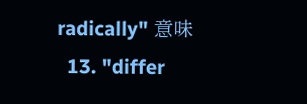radically" 意味
  13. "differ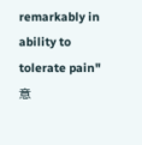remarkably in ability to tolerate pain" 意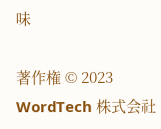味

著作権 © 2023 WordTech 株式会社